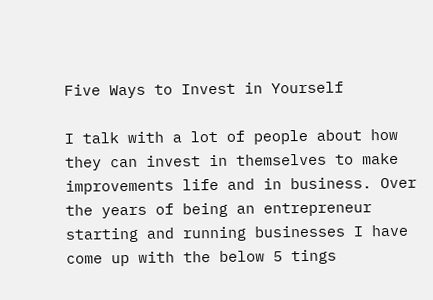Five Ways to Invest in Yourself

I talk with a lot of people about how they can invest in themselves to make improvements life and in business. Over the years of being an entrepreneur starting and running businesses I have come up with the below 5 tings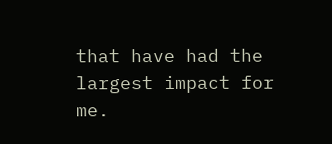that have had the largest impact for me.